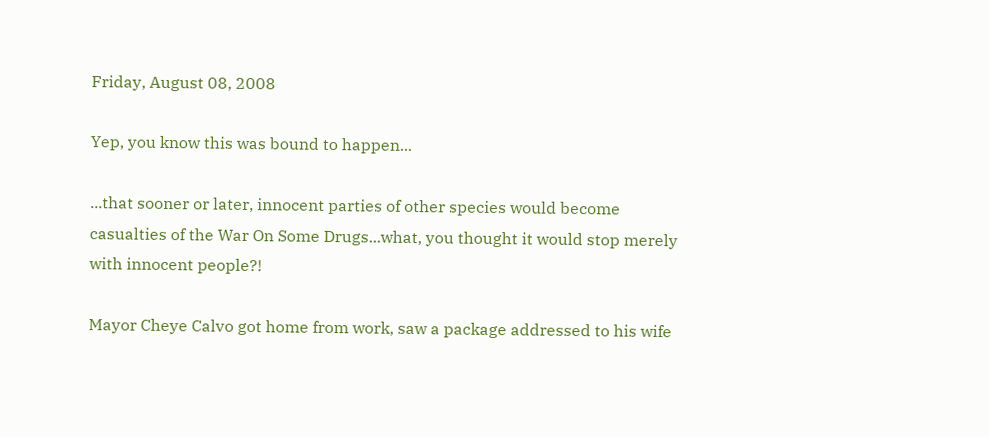Friday, August 08, 2008

Yep, you know this was bound to happen...

...that sooner or later, innocent parties of other species would become casualties of the War On Some Drugs...what, you thought it would stop merely with innocent people?!

Mayor Cheye Calvo got home from work, saw a package addressed to his wife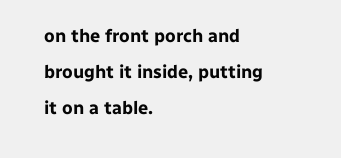on the front porch and brought it inside, putting it on a table.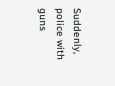Suddenly, police with guns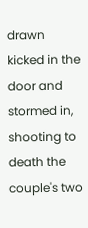drawn kicked in the door and stormed in, shooting to death the couple's two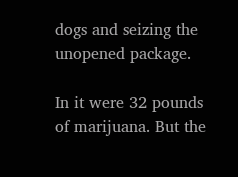dogs and seizing the unopened package.

In it were 32 pounds of marijuana. But the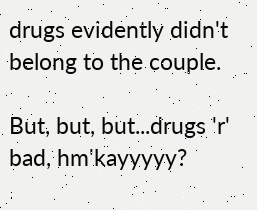drugs evidently didn't belong to the couple.

But, but, but...drugs 'r' bad, hm'kayyyyy?